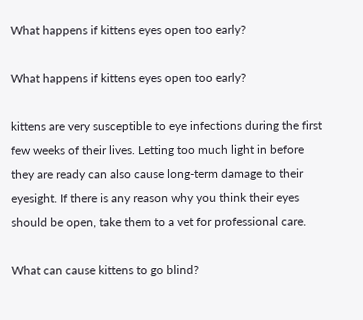What happens if kittens eyes open too early?

What happens if kittens eyes open too early?

kittens are very susceptible to eye infections during the first few weeks of their lives. Letting too much light in before they are ready can also cause long-term damage to their eyesight. If there is any reason why you think their eyes should be open, take them to a vet for professional care.

What can cause kittens to go blind?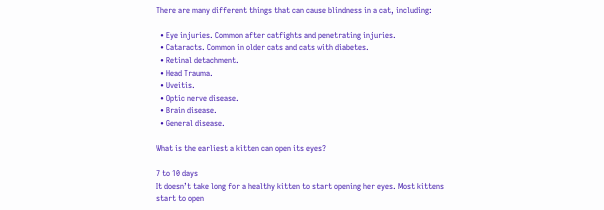There are many different things that can cause blindness in a cat, including:

  • Eye injuries. Common after catfights and penetrating injuries.
  • Cataracts. Common in older cats and cats with diabetes.
  • Retinal detachment.
  • Head Trauma.
  • Uveitis.
  • Optic nerve disease.
  • Brain disease.
  • General disease.

What is the earliest a kitten can open its eyes?

7 to 10 days
It doesn’t take long for a healthy kitten to start opening her eyes. Most kittens start to open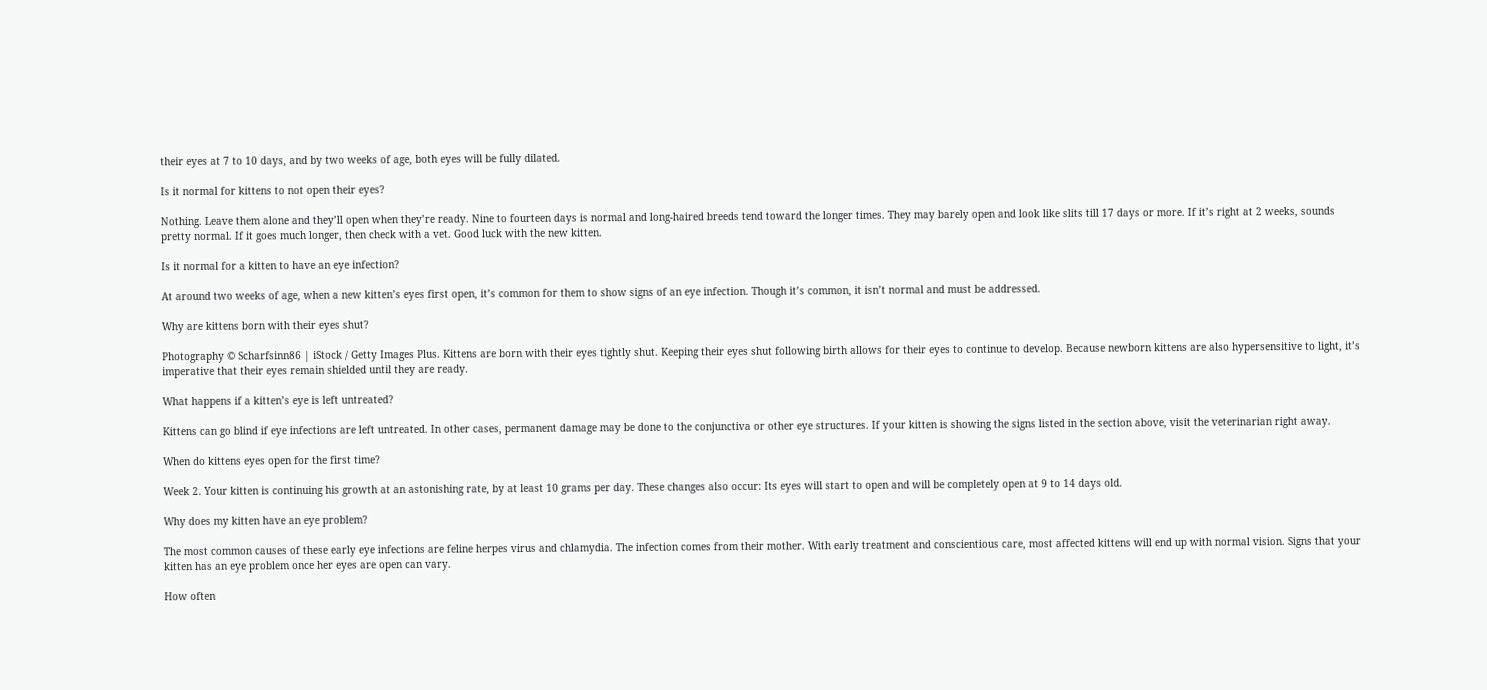their eyes at 7 to 10 days, and by two weeks of age, both eyes will be fully dilated.

Is it normal for kittens to not open their eyes?

Nothing. Leave them alone and they’ll open when they’re ready. Nine to fourteen days is normal and long-haired breeds tend toward the longer times. They may barely open and look like slits till 17 days or more. If it’s right at 2 weeks, sounds pretty normal. If it goes much longer, then check with a vet. Good luck with the new kitten.

Is it normal for a kitten to have an eye infection?

At around two weeks of age, when a new kitten’s eyes first open, it’s common for them to show signs of an eye infection. Though it’s common, it isn’t normal and must be addressed.

Why are kittens born with their eyes shut?

Photography © Scharfsinn86 | iStock / Getty Images Plus. Kittens are born with their eyes tightly shut. Keeping their eyes shut following birth allows for their eyes to continue to develop. Because newborn kittens are also hypersensitive to light, it’s imperative that their eyes remain shielded until they are ready.

What happens if a kitten’s eye is left untreated?

Kittens can go blind if eye infections are left untreated. In other cases, permanent damage may be done to the conjunctiva or other eye structures. If your kitten is showing the signs listed in the section above, visit the veterinarian right away.

When do kittens eyes open for the first time?

Week 2. Your kitten is continuing his growth at an astonishing rate, by at least 10 grams per day. These changes also occur: Its eyes will start to open and will be completely open at 9 to 14 days old.

Why does my kitten have an eye problem?

The most common causes of these early eye infections are feline herpes virus and chlamydia. The infection comes from their mother. With early treatment and conscientious care, most affected kittens will end up with normal vision. Signs that your kitten has an eye problem once her eyes are open can vary.

How often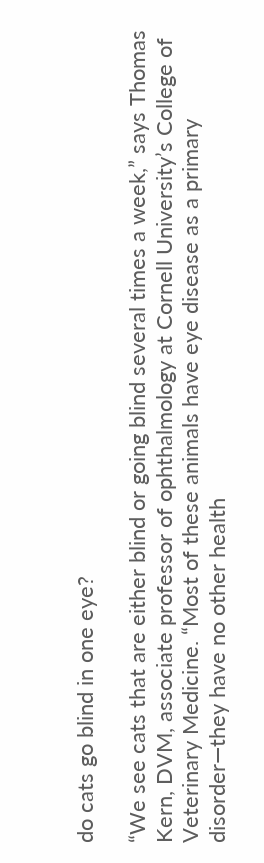do cats go blind in one eye?

“We see cats that are either blind or going blind several times a week,” says Thomas Kern, DVM, associate professor of ophthalmology at Cornell University’s College of Veterinary Medicine. “Most of these animals have eye disease as a primary disorder—they have no other health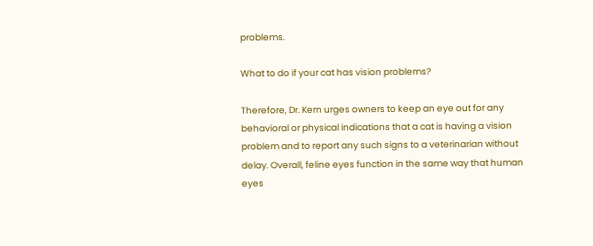problems.

What to do if your cat has vision problems?

Therefore, Dr. Kern urges owners to keep an eye out for any behavioral or physical indications that a cat is having a vision problem and to report any such signs to a veterinarian without delay. Overall, feline eyes function in the same way that human eyes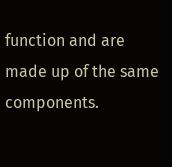function and are made up of the same components.